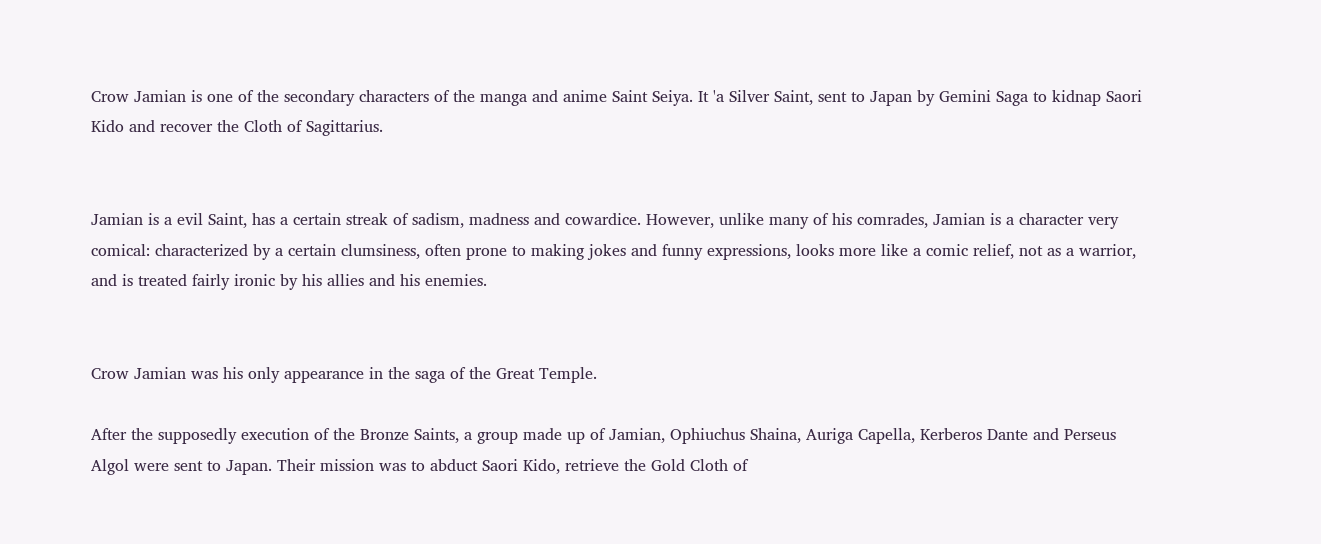Crow Jamian is one of the secondary characters of the manga and anime Saint Seiya. It 'a Silver Saint, sent to Japan by Gemini Saga to kidnap Saori Kido and recover the Cloth of Sagittarius.


Jamian is a evil Saint, has a certain streak of sadism, madness and cowardice. However, unlike many of his comrades, Jamian is a character very comical: characterized by a certain clumsiness, often prone to making jokes and funny expressions, looks more like a comic relief, not as a warrior, and is treated fairly ironic by his allies and his enemies.


Crow Jamian was his only appearance in the saga of the Great Temple.

After the supposedly execution of the Bronze Saints, a group made up of Jamian, Ophiuchus Shaina, Auriga Capella, Kerberos Dante and Perseus Algol were sent to Japan. Their mission was to abduct Saori Kido, retrieve the Gold Cloth of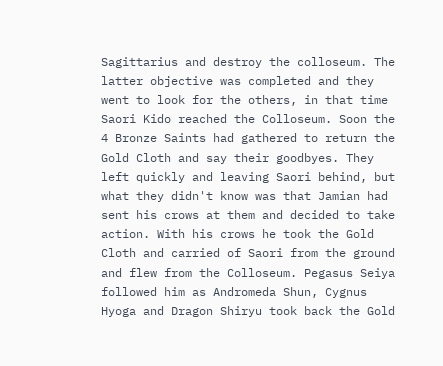Sagittarius and destroy the colloseum. The latter objective was completed and they went to look for the others, in that time Saori Kido reached the Colloseum. Soon the 4 Bronze Saints had gathered to return the Gold Cloth and say their goodbyes. They left quickly and leaving Saori behind, but what they didn't know was that Jamian had sent his crows at them and decided to take action. With his crows he took the Gold Cloth and carried of Saori from the ground and flew from the Colloseum. Pegasus Seiya followed him as Andromeda Shun, Cygnus Hyoga and Dragon Shiryu took back the Gold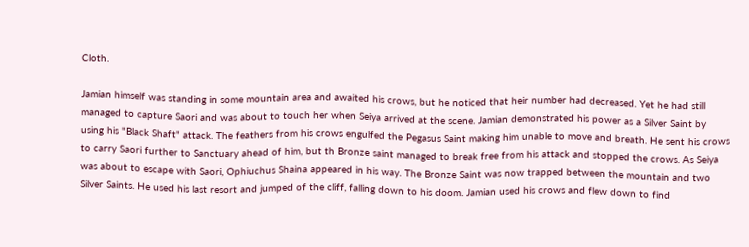Cloth.

Jamian himself was standing in some mountain area and awaited his crows, but he noticed that heir number had decreased. Yet he had still managed to capture Saori and was about to touch her when Seiya arrived at the scene. Jamian demonstrated his power as a Silver Saint by using his "Black Shaft" attack. The feathers from his crows engulfed the Pegasus Saint making him unable to move and breath. He sent his crows to carry Saori further to Sanctuary ahead of him, but th Bronze saint managed to break free from his attack and stopped the crows. As Seiya was about to escape with Saori, Ophiuchus Shaina appeared in his way. The Bronze Saint was now trapped between the mountain and two Silver Saints. He used his last resort and jumped of the cliff, falling down to his doom. Jamian used his crows and flew down to find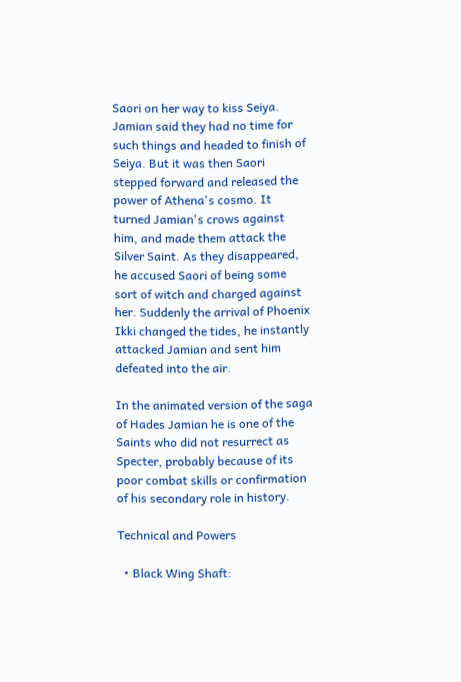Saori on her way to kiss Seiya. Jamian said they had no time for such things and headed to finish of Seiya. But it was then Saori stepped forward and released the power of Athena's cosmo. It turned Jamian's crows against him, and made them attack the Silver Saint. As they disappeared, he accused Saori of being some sort of witch and charged against her. Suddenly the arrival of Phoenix Ikki changed the tides, he instantly attacked Jamian and sent him defeated into the air.

In the animated version of the saga of Hades Jamian he is one of the Saints who did not resurrect as Specter, probably because of its poor combat skills or confirmation of his secondary role in history.

Technical and Powers

  • Black Wing Shaft: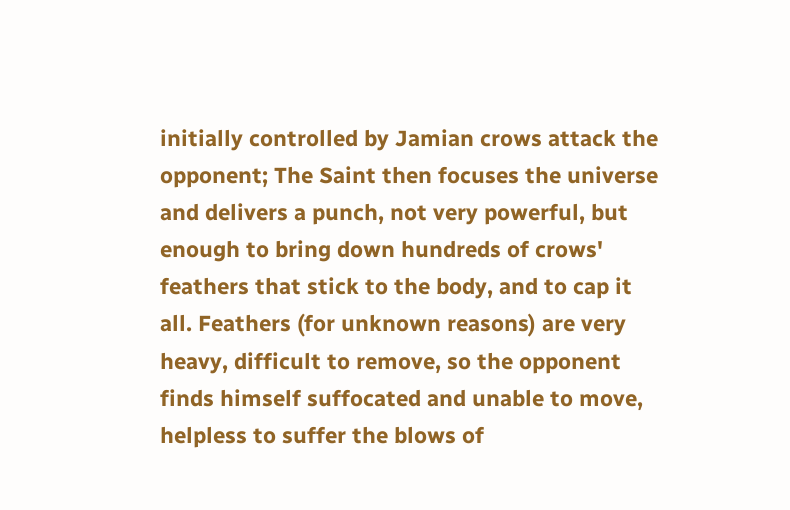initially controlled by Jamian crows attack the opponent; The Saint then focuses the universe and delivers a punch, not very powerful, but enough to bring down hundreds of crows' feathers that stick to the body, and to cap it all. Feathers (for unknown reasons) are very heavy, difficult to remove, so the opponent finds himself suffocated and unable to move, helpless to suffer the blows of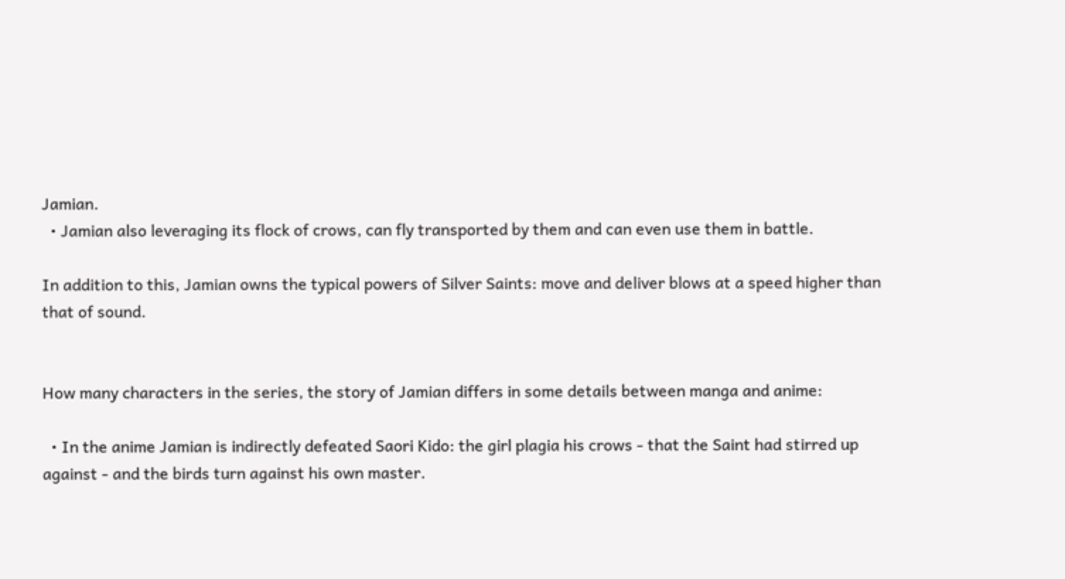Jamian.
  • Jamian also leveraging its flock of crows, can fly transported by them and can even use them in battle.

In addition to this, Jamian owns the typical powers of Silver Saints: move and deliver blows at a speed higher than that of sound.


How many characters in the series, the story of Jamian differs in some details between manga and anime:

  • In the anime Jamian is indirectly defeated Saori Kido: the girl plagia his crows - that the Saint had stirred up against - and the birds turn against his own master.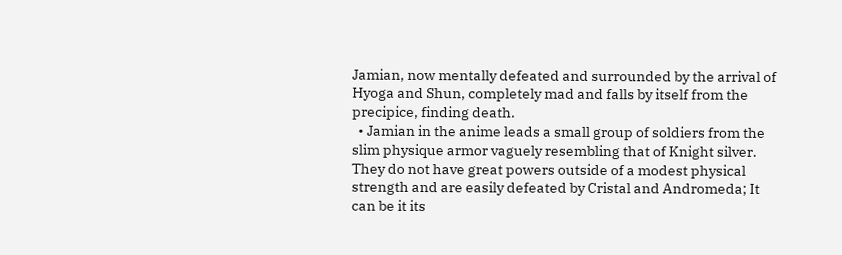Jamian, now mentally defeated and surrounded by the arrival of Hyoga and Shun, completely mad and falls by itself from the precipice, finding death.
  • Jamian in the anime leads a small group of soldiers from the slim physique armor vaguely resembling that of Knight silver. They do not have great powers outside of a modest physical strength and are easily defeated by Cristal and Andromeda; It can be it its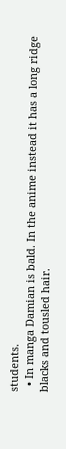students.
  • In manga Damian is bald. In the anime instead it has a long ridge blacks and tousled hair.